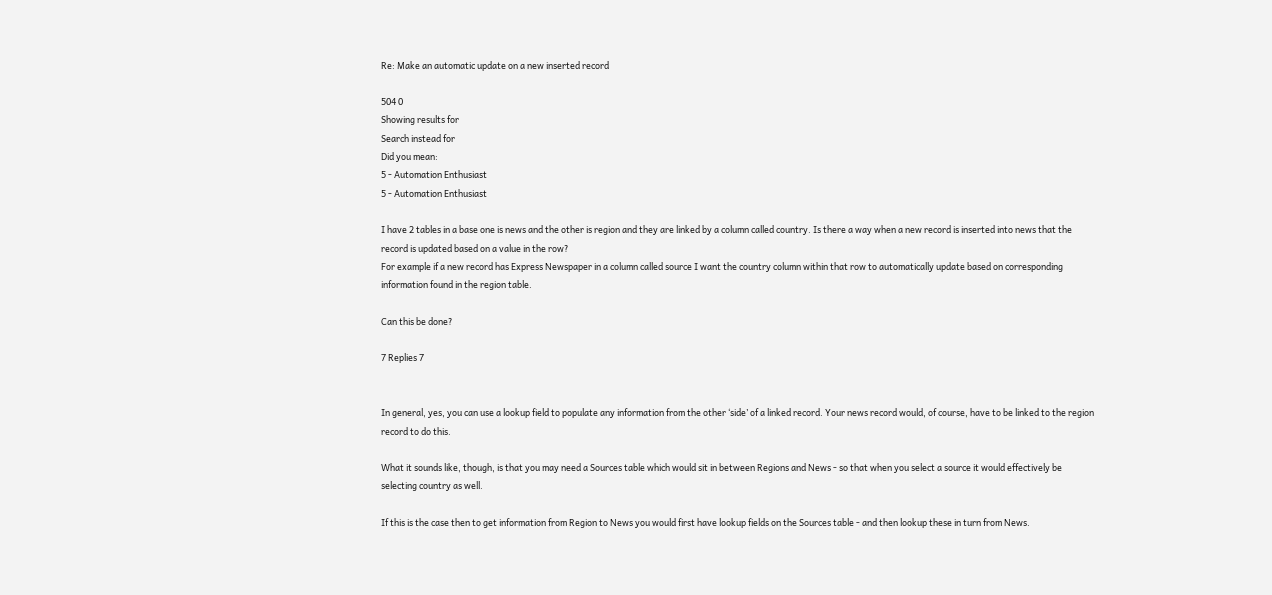Re: Make an automatic update on a new inserted record

504 0
Showing results for
Search instead for
Did you mean:
5 - Automation Enthusiast
5 - Automation Enthusiast

I have 2 tables in a base one is news and the other is region and they are linked by a column called country. Is there a way when a new record is inserted into news that the record is updated based on a value in the row?
For example if a new record has Express Newspaper in a column called source I want the country column within that row to automatically update based on corresponding information found in the region table.

Can this be done?

7 Replies 7


In general, yes, you can use a lookup field to populate any information from the other ‘side’ of a linked record. Your news record would, of course, have to be linked to the region record to do this.

What it sounds like, though, is that you may need a Sources table which would sit in between Regions and News - so that when you select a source it would effectively be selecting country as well.

If this is the case then to get information from Region to News you would first have lookup fields on the Sources table - and then lookup these in turn from News.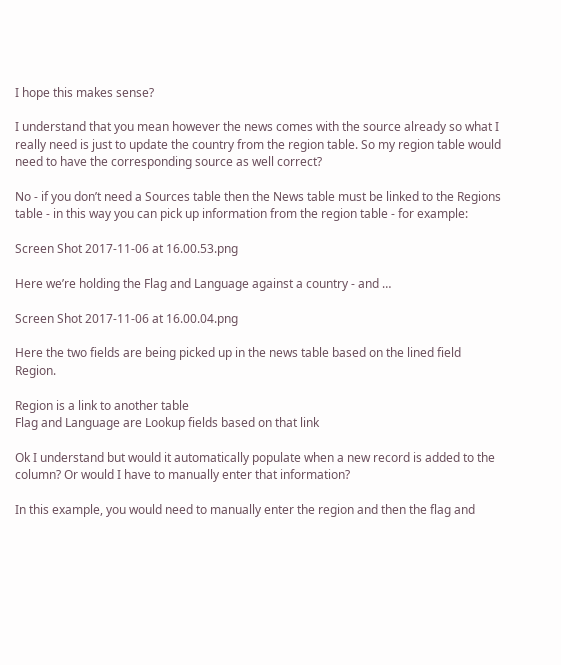I hope this makes sense?

I understand that you mean however the news comes with the source already so what I really need is just to update the country from the region table. So my region table would need to have the corresponding source as well correct?

No - if you don’t need a Sources table then the News table must be linked to the Regions table - in this way you can pick up information from the region table - for example:

Screen Shot 2017-11-06 at 16.00.53.png

Here we’re holding the Flag and Language against a country - and …

Screen Shot 2017-11-06 at 16.00.04.png

Here the two fields are being picked up in the news table based on the lined field Region.

Region is a link to another table
Flag and Language are Lookup fields based on that link

Ok I understand but would it automatically populate when a new record is added to the column? Or would I have to manually enter that information?

In this example, you would need to manually enter the region and then the flag and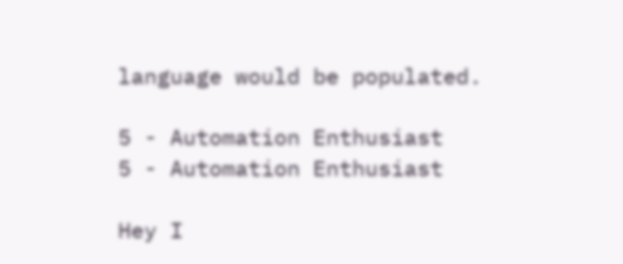language would be populated.

5 - Automation Enthusiast
5 - Automation Enthusiast

Hey I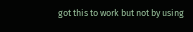got this to work but not by using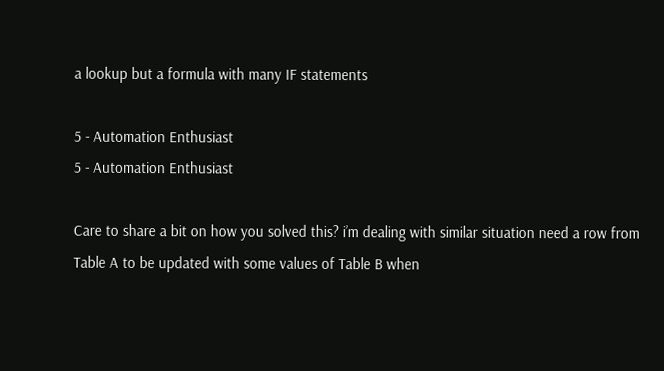a lookup but a formula with many IF statements

5 - Automation Enthusiast
5 - Automation Enthusiast

Care to share a bit on how you solved this? i’m dealing with similar situation need a row from Table A to be updated with some values of Table B when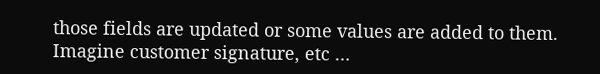those fields are updated or some values are added to them. Imagine customer signature, etc …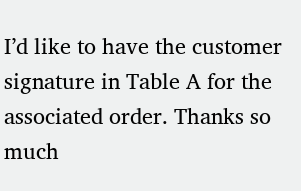I’d like to have the customer signature in Table A for the associated order. Thanks so much